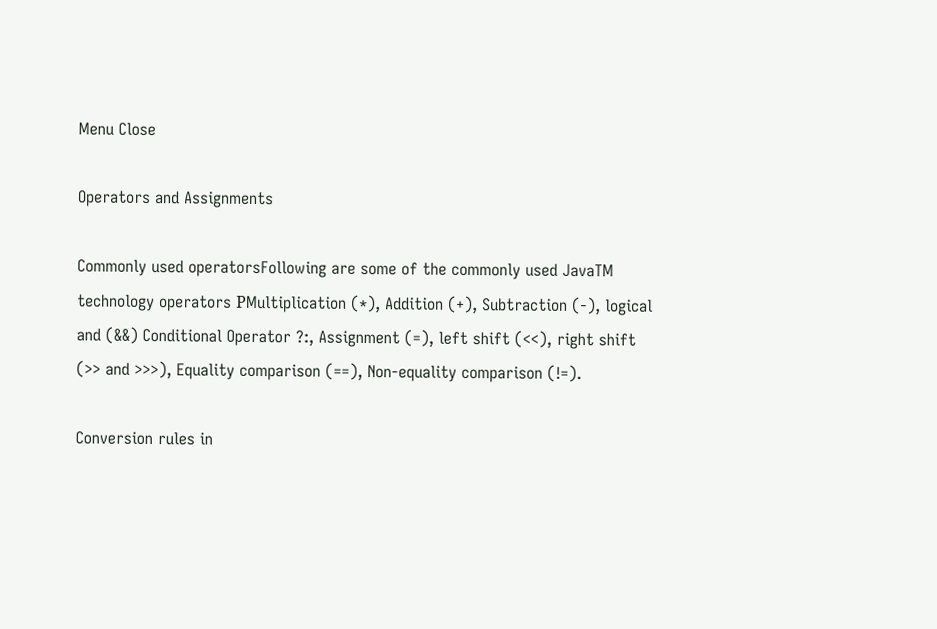Menu Close

Operators and Assignments

Commonly used operatorsFollowing are some of the commonly used JavaTM technology operators РMultiplication (*), Addition (+), Subtraction (-), logical and (&&) Conditional Operator ?:, Assignment (=), left shift (<<), right shift (>> and >>>), Equality comparison (==), Non-equality comparison (!=).

Conversion rules in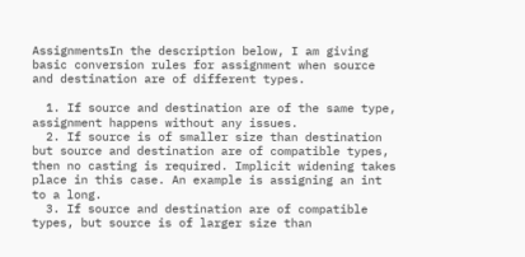AssignmentsIn the description below, I am giving basic conversion rules for assignment when source and destination are of different types.

  1. If source and destination are of the same type, assignment happens without any issues.
  2. If source is of smaller size than destination but source and destination are of compatible types, then no casting is required. Implicit widening takes place in this case. An example is assigning an int to a long.
  3. If source and destination are of compatible types, but source is of larger size than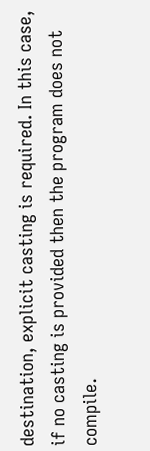destination, explicit casting is required. In this case, if no casting is provided then the program does not compile.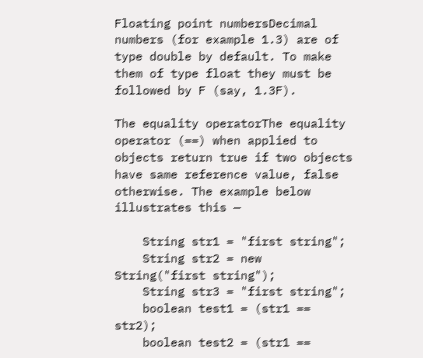Floating point numbersDecimal numbers (for example 1.3) are of type double by default. To make them of type float they must be followed by F (say, 1.3F).

The equality operatorThe equality operator (==) when applied to objects return true if two objects have same reference value, false otherwise. The example below illustrates this —

    String str1 = "first string";
    String str2 = new String("first string");
    String str3 = "first string";
    boolean test1 = (str1 == str2);
    boolean test2 = (str1 ==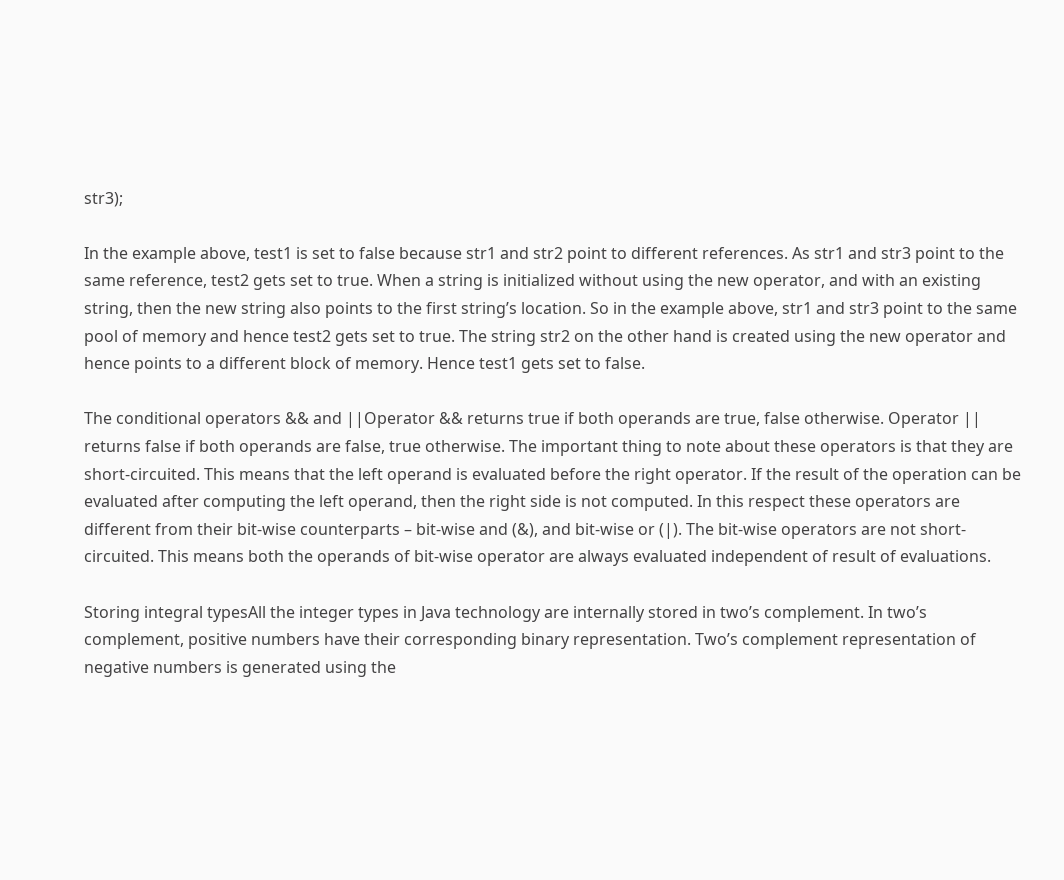str3);

In the example above, test1 is set to false because str1 and str2 point to different references. As str1 and str3 point to the same reference, test2 gets set to true. When a string is initialized without using the new operator, and with an existing string, then the new string also points to the first string’s location. So in the example above, str1 and str3 point to the same pool of memory and hence test2 gets set to true. The string str2 on the other hand is created using the new operator and hence points to a different block of memory. Hence test1 gets set to false.

The conditional operators && and ||Operator && returns true if both operands are true, false otherwise. Operator || returns false if both operands are false, true otherwise. The important thing to note about these operators is that they are short-circuited. This means that the left operand is evaluated before the right operator. If the result of the operation can be evaluated after computing the left operand, then the right side is not computed. In this respect these operators are different from their bit-wise counterparts – bit-wise and (&), and bit-wise or (|). The bit-wise operators are not short-circuited. This means both the operands of bit-wise operator are always evaluated independent of result of evaluations.

Storing integral typesAll the integer types in Java technology are internally stored in two’s complement. In two’s complement, positive numbers have their corresponding binary representation. Two’s complement representation of negative numbers is generated using the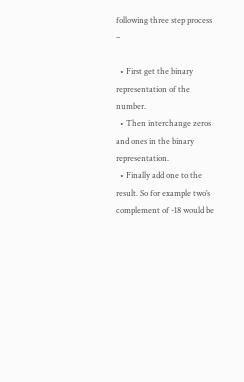following three step process –

  • First get the binary representation of the number.
  • Then interchange zeros and ones in the binary representation.
  • Finally add one to the result. So for example two’s complement of -18 would be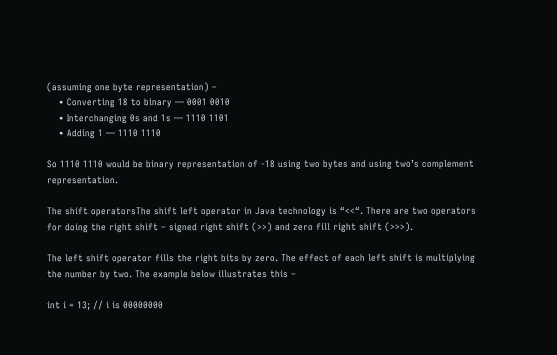(assuming one byte representation) –
    • Converting 18 to binary — 0001 0010
    • Interchanging 0s and 1s — 1110 1101
    • Adding 1 — 1110 1110

So 1110 1110 would be binary representation of -18 using two bytes and using two’s complement representation.

The shift operatorsThe shift left operator in Java technology is “<<“. There are two operators for doing the right shift – signed right shift (>>) and zero fill right shift (>>>).

The left shift operator fills the right bits by zero. The effect of each left shift is multiplying the number by two. The example below illustrates this –

int i = 13; // i is 00000000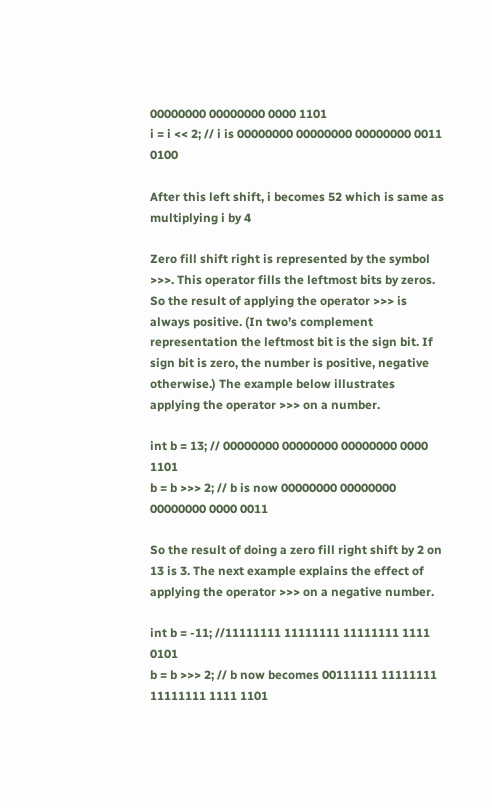00000000 00000000 0000 1101
i = i << 2; // i is 00000000 00000000 00000000 0011 0100

After this left shift, i becomes 52 which is same as multiplying i by 4

Zero fill shift right is represented by the symbol >>>. This operator fills the leftmost bits by zeros. So the result of applying the operator >>> is always positive. (In two’s complement representation the leftmost bit is the sign bit. If sign bit is zero, the number is positive, negative otherwise.) The example below illustrates applying the operator >>> on a number.

int b = 13; // 00000000 00000000 00000000 0000 1101
b = b >>> 2; // b is now 00000000 00000000 00000000 0000 0011

So the result of doing a zero fill right shift by 2 on 13 is 3. The next example explains the effect of applying the operator >>> on a negative number.

int b = -11; //11111111 11111111 11111111 1111 0101
b = b >>> 2; // b now becomes 00111111 11111111 11111111 1111 1101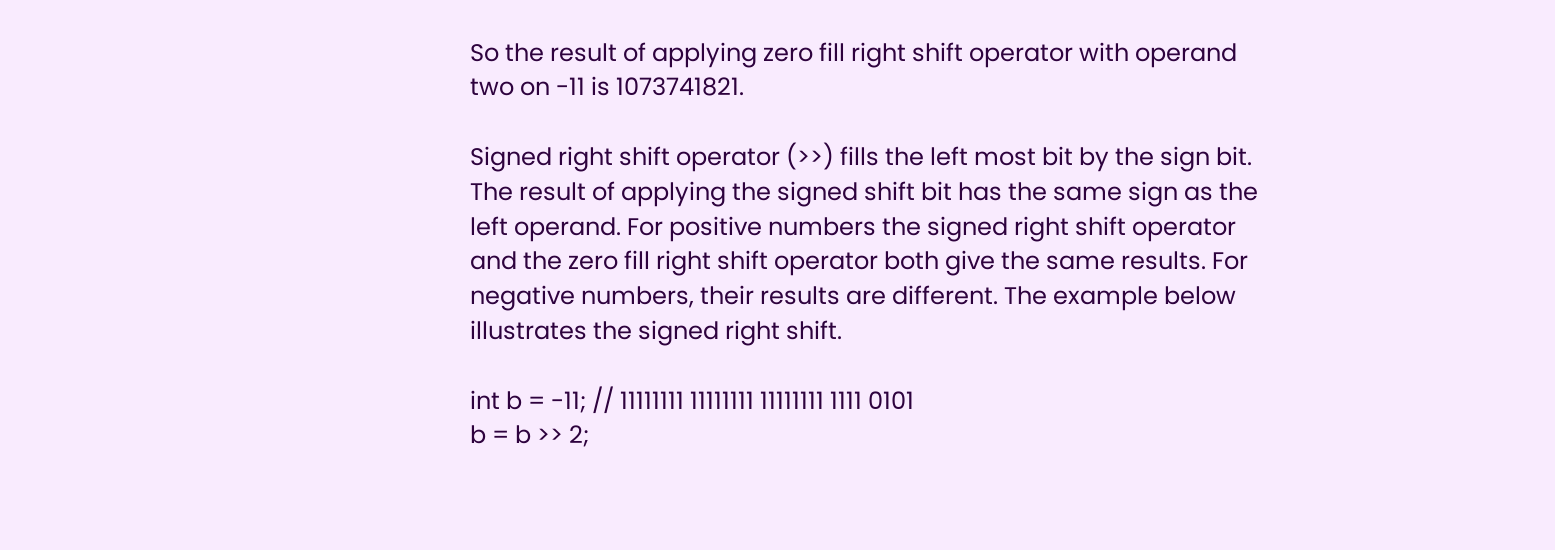So the result of applying zero fill right shift operator with operand two on -11 is 1073741821.

Signed right shift operator (>>) fills the left most bit by the sign bit. The result of applying the signed shift bit has the same sign as the left operand. For positive numbers the signed right shift operator and the zero fill right shift operator both give the same results. For negative numbers, their results are different. The example below illustrates the signed right shift.

int b = -11; // 11111111 11111111 11111111 1111 0101
b = b >> 2;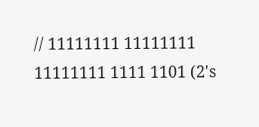// 11111111 11111111 11111111 1111 1101 (2's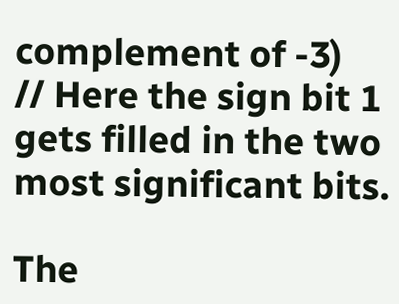complement of -3)
// Here the sign bit 1 gets filled in the two most significant bits.

The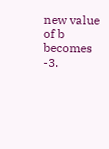new value of b becomes -3.